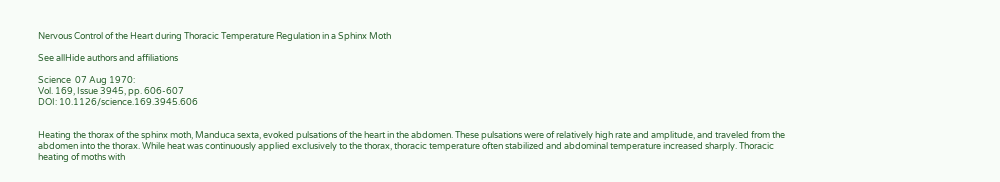Nervous Control of the Heart during Thoracic Temperature Regulation in a Sphinx Moth

See allHide authors and affiliations

Science  07 Aug 1970:
Vol. 169, Issue 3945, pp. 606-607
DOI: 10.1126/science.169.3945.606


Heating the thorax of the sphinx moth, Manduca sexta, evoked pulsations of the heart in the abdomen. These pulsations were of relatively high rate and amplitude, and traveled from the abdomen into the thorax. While heat was continuously applied exclusively to the thorax, thoracic temperature often stabilized and abdominal temperature increased sharply. Thoracic heating of moths with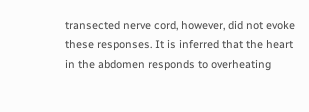transected nerve cord, however, did not evoke these responses. It is inferred that the heart in the abdomen responds to overheating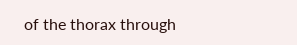of the thorax through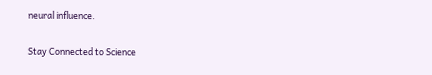neural influence.

Stay Connected to Science